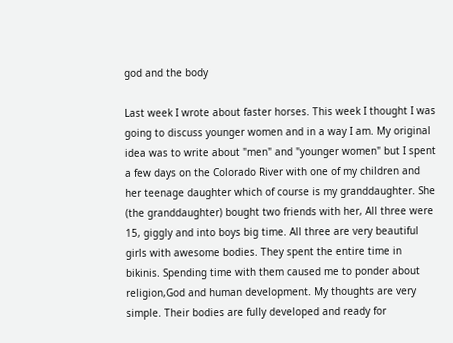god and the body

Last week I wrote about faster horses. This week I thought I was going to discuss younger women and in a way I am. My original idea was to write about "men" and "younger women" but I spent a few days on the Colorado River with one of my children and her teenage daughter which of course is my granddaughter. She (the granddaughter) bought two friends with her, All three were 15, giggly and into boys big time. All three are very beautiful girls with awesome bodies. They spent the entire time in bikinis. Spending time with them caused me to ponder about religion,God and human development. My thoughts are very simple. Their bodies are fully developed and ready for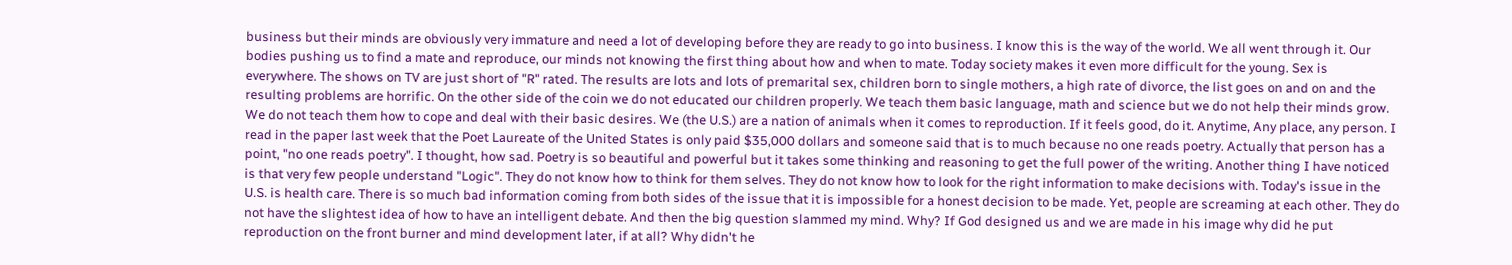business but their minds are obviously very immature and need a lot of developing before they are ready to go into business. I know this is the way of the world. We all went through it. Our bodies pushing us to find a mate and reproduce, our minds not knowing the first thing about how and when to mate. Today society makes it even more difficult for the young. Sex is everywhere. The shows on TV are just short of "R" rated. The results are lots and lots of premarital sex, children born to single mothers, a high rate of divorce, the list goes on and on and the resulting problems are horrific. On the other side of the coin we do not educated our children properly. We teach them basic language, math and science but we do not help their minds grow. We do not teach them how to cope and deal with their basic desires. We (the U.S.) are a nation of animals when it comes to reproduction. If it feels good, do it. Anytime, Any place, any person. I read in the paper last week that the Poet Laureate of the United States is only paid $35,000 dollars and someone said that is to much because no one reads poetry. Actually that person has a point, "no one reads poetry". I thought, how sad. Poetry is so beautiful and powerful but it takes some thinking and reasoning to get the full power of the writing. Another thing I have noticed is that very few people understand "Logic". They do not know how to think for them selves. They do not know how to look for the right information to make decisions with. Today's issue in the U.S. is health care. There is so much bad information coming from both sides of the issue that it is impossible for a honest decision to be made. Yet, people are screaming at each other. They do not have the slightest idea of how to have an intelligent debate. And then the big question slammed my mind. Why? If God designed us and we are made in his image why did he put reproduction on the front burner and mind development later, if at all? Why didn't he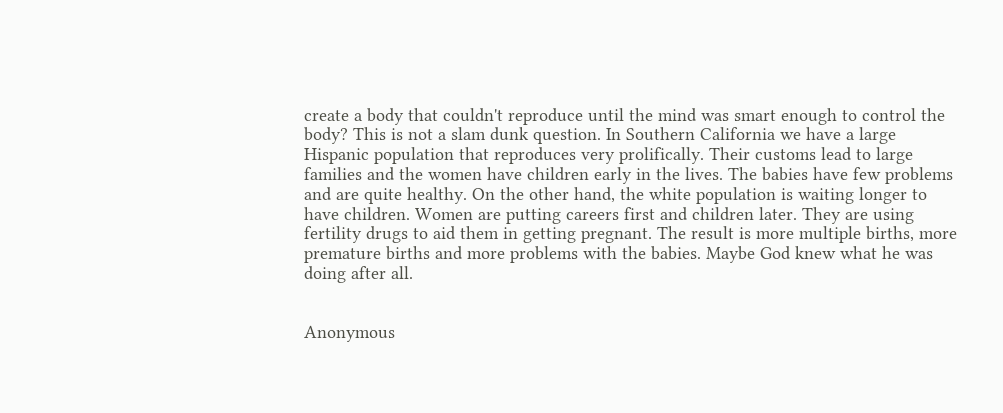create a body that couldn't reproduce until the mind was smart enough to control the body? This is not a slam dunk question. In Southern California we have a large Hispanic population that reproduces very prolifically. Their customs lead to large families and the women have children early in the lives. The babies have few problems and are quite healthy. On the other hand, the white population is waiting longer to have children. Women are putting careers first and children later. They are using fertility drugs to aid them in getting pregnant. The result is more multiple births, more premature births and more problems with the babies. Maybe God knew what he was doing after all.


Anonymous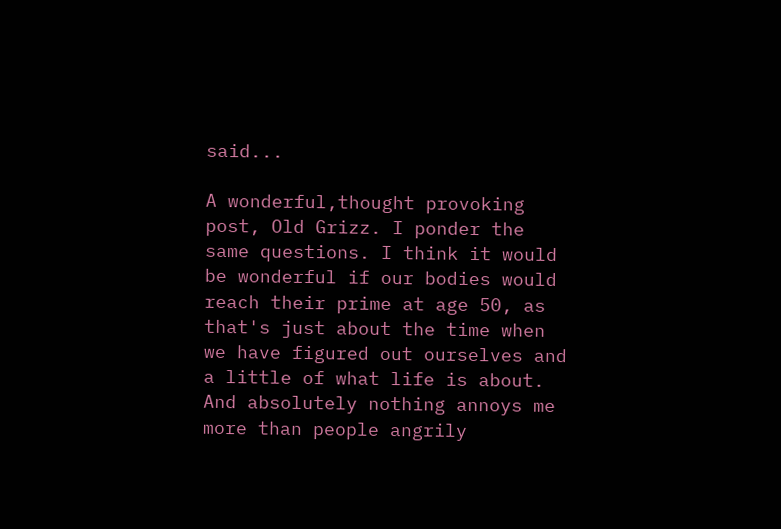said...

A wonderful,thought provoking post, Old Grizz. I ponder the same questions. I think it would be wonderful if our bodies would reach their prime at age 50, as that's just about the time when we have figured out ourselves and a little of what life is about. And absolutely nothing annoys me more than people angrily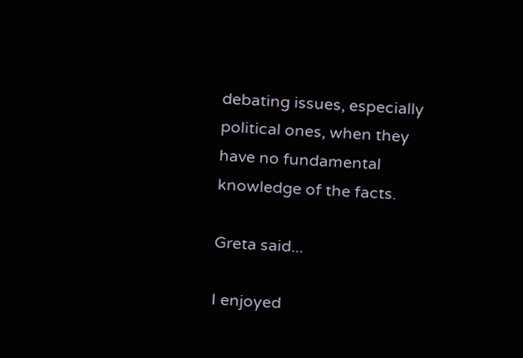debating issues, especially political ones, when they have no fundamental knowledge of the facts.

Greta said...

I enjoyed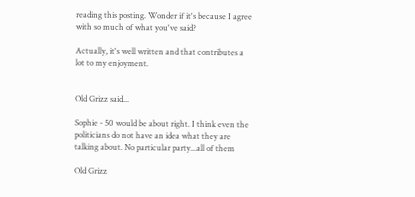reading this posting. Wonder if it's because I agree with so much of what you've said?

Actually, it's well written and that contributes a lot to my enjoyment.


Old Grizz said...

Sophie - 50 would be about right. I think even the politicians do not have an idea what they are talking about. No particular party...all of them

Old Grizz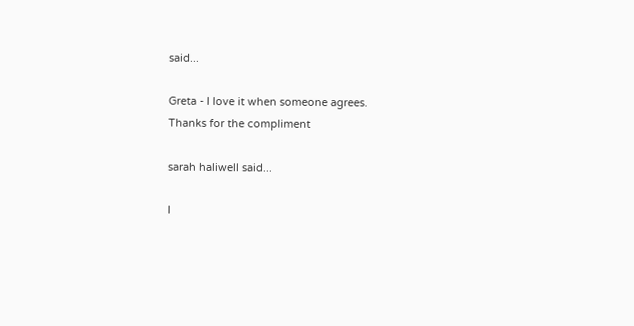said...

Greta - I love it when someone agrees.
Thanks for the compliment

sarah haliwell said...

I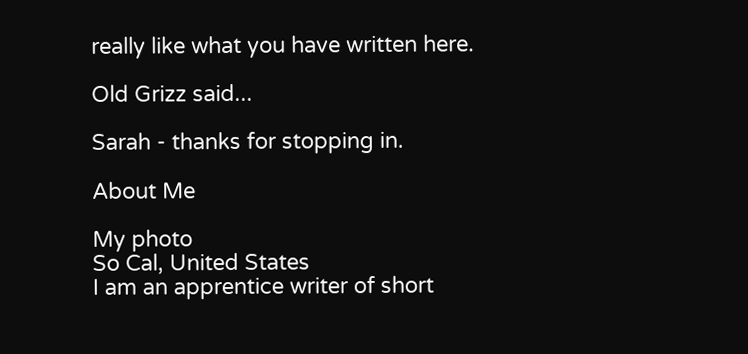really like what you have written here.

Old Grizz said...

Sarah - thanks for stopping in.

About Me

My photo
So Cal, United States
I am an apprentice writer of short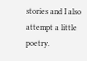stories and I also attempt a little poetry.